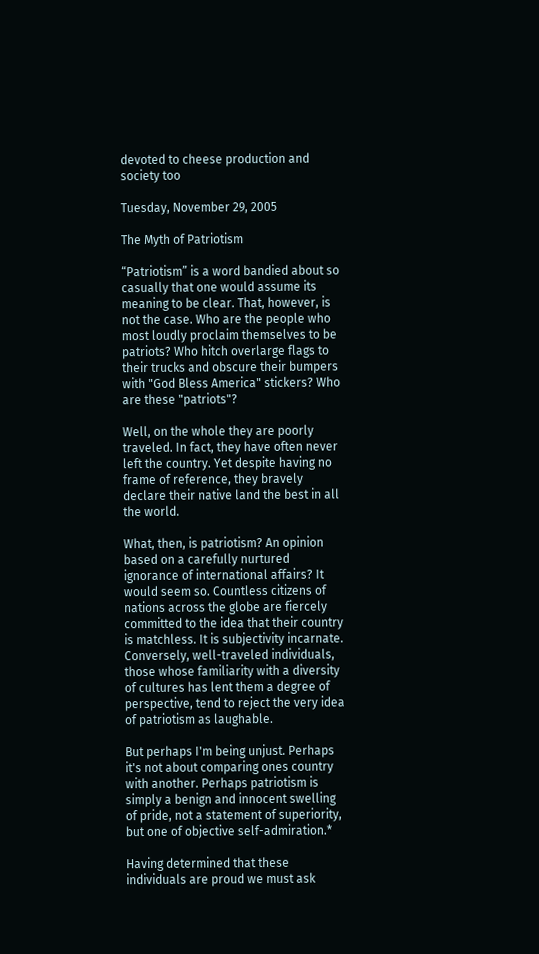devoted to cheese production and society too

Tuesday, November 29, 2005

The Myth of Patriotism

“Patriotism” is a word bandied about so casually that one would assume its meaning to be clear. That, however, is not the case. Who are the people who most loudly proclaim themselves to be patriots? Who hitch overlarge flags to their trucks and obscure their bumpers with "God Bless America" stickers? Who are these "patriots"?

Well, on the whole they are poorly traveled. In fact, they have often never left the country. Yet despite having no frame of reference, they bravely declare their native land the best in all the world.

What, then, is patriotism? An opinion based on a carefully nurtured ignorance of international affairs? It would seem so. Countless citizens of nations across the globe are fiercely committed to the idea that their country is matchless. It is subjectivity incarnate. Conversely, well-traveled individuals, those whose familiarity with a diversity of cultures has lent them a degree of perspective, tend to reject the very idea of patriotism as laughable.

But perhaps I'm being unjust. Perhaps it's not about comparing ones country with another. Perhaps patriotism is simply a benign and innocent swelling of pride, not a statement of superiority, but one of objective self-admiration.*

Having determined that these individuals are proud we must ask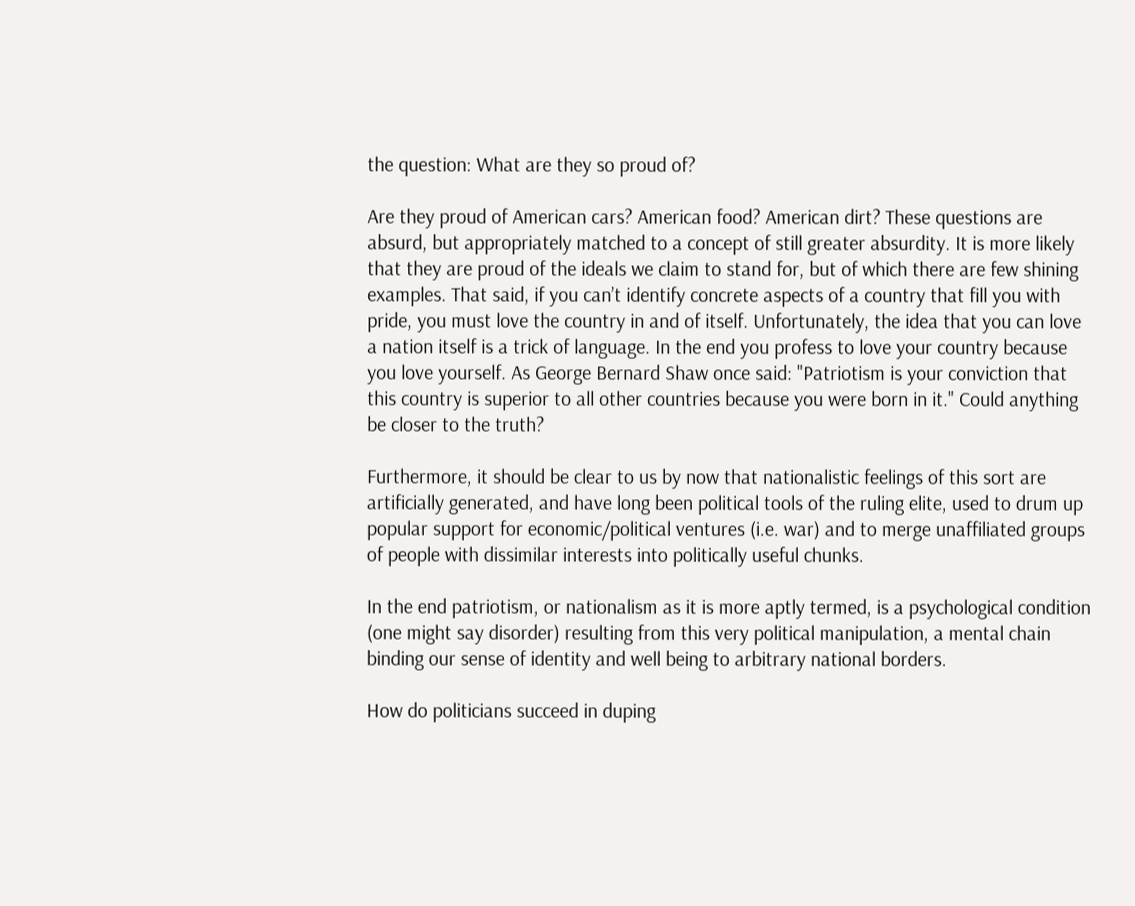the question: What are they so proud of?

Are they proud of American cars? American food? American dirt? These questions are absurd, but appropriately matched to a concept of still greater absurdity. It is more likely that they are proud of the ideals we claim to stand for, but of which there are few shining examples. That said, if you can’t identify concrete aspects of a country that fill you with pride, you must love the country in and of itself. Unfortunately, the idea that you can love a nation itself is a trick of language. In the end you profess to love your country because you love yourself. As George Bernard Shaw once said: "Patriotism is your conviction that this country is superior to all other countries because you were born in it." Could anything be closer to the truth?

Furthermore, it should be clear to us by now that nationalistic feelings of this sort are artificially generated, and have long been political tools of the ruling elite, used to drum up popular support for economic/political ventures (i.e. war) and to merge unaffiliated groups of people with dissimilar interests into politically useful chunks.

In the end patriotism, or nationalism as it is more aptly termed, is a psychological condition (one might say disorder) resulting from this very political manipulation, a mental chain binding our sense of identity and well being to arbitrary national borders.

How do politicians succeed in duping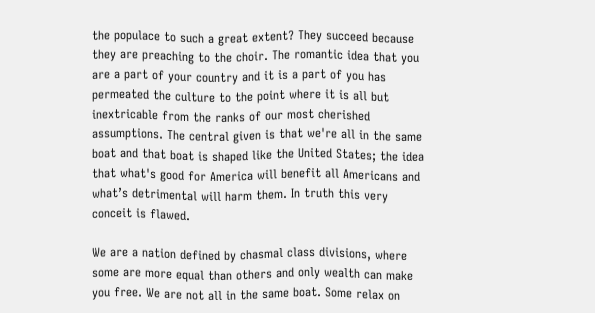the populace to such a great extent? They succeed because they are preaching to the choir. The romantic idea that you are a part of your country and it is a part of you has permeated the culture to the point where it is all but inextricable from the ranks of our most cherished assumptions. The central given is that we're all in the same boat and that boat is shaped like the United States; the idea that what's good for America will benefit all Americans and what’s detrimental will harm them. In truth this very conceit is flawed.

We are a nation defined by chasmal class divisions, where some are more equal than others and only wealth can make you free. We are not all in the same boat. Some relax on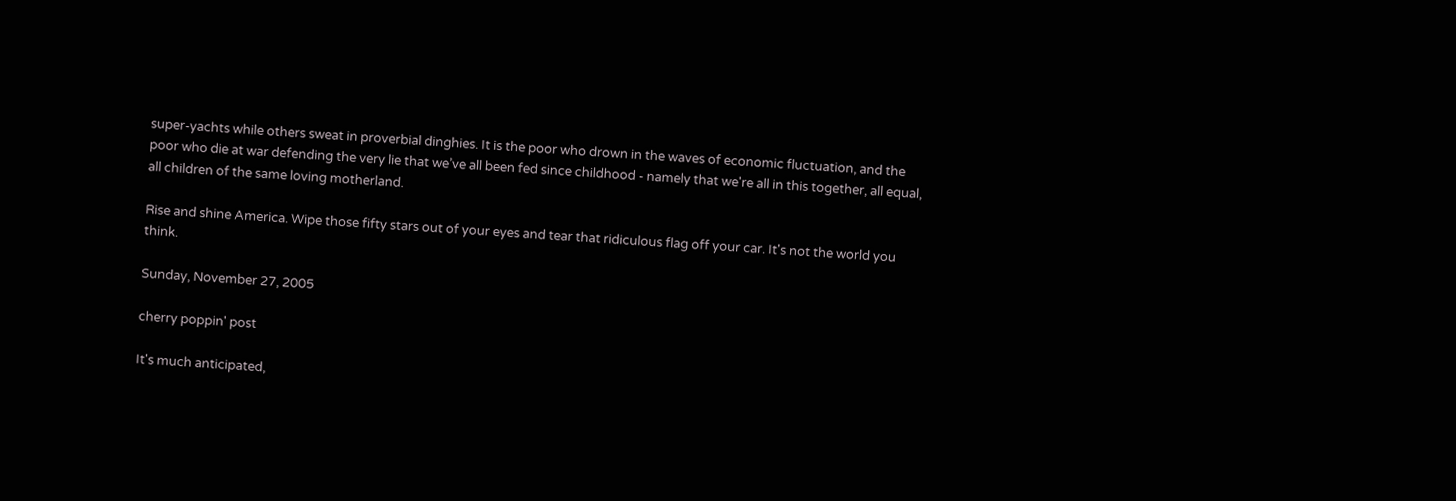super-yachts while others sweat in proverbial dinghies. It is the poor who drown in the waves of economic fluctuation, and the poor who die at war defending the very lie that we’ve all been fed since childhood - namely that we're all in this together, all equal, all children of the same loving motherland.

Rise and shine America. Wipe those fifty stars out of your eyes and tear that ridiculous flag off your car. It's not the world you think.

Sunday, November 27, 2005

cherry poppin' post

It's much anticipated,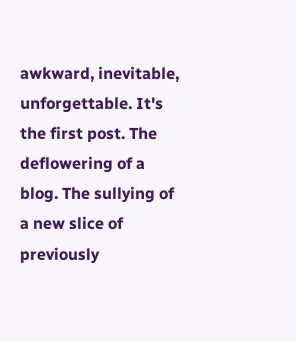awkward, inevitable, unforgettable. It's the first post. The deflowering of a blog. The sullying of a new slice of previously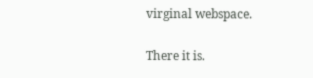virginal webspace.

There it is.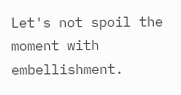Let's not spoil the moment with embellishment.